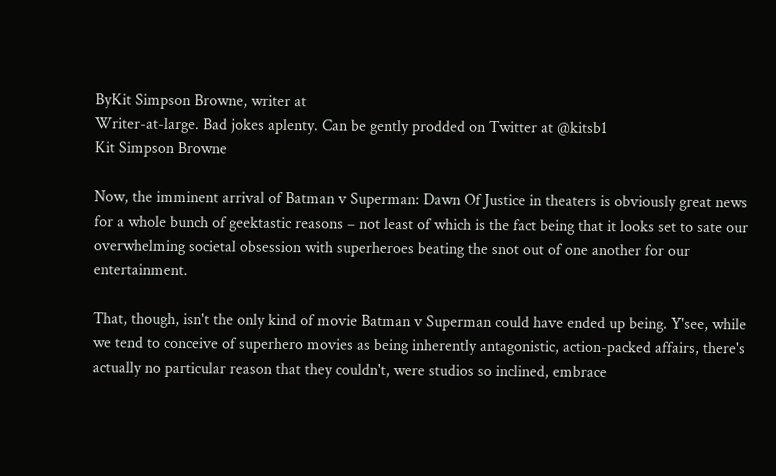ByKit Simpson Browne, writer at
Writer-at-large. Bad jokes aplenty. Can be gently prodded on Twitter at @kitsb1
Kit Simpson Browne

Now, the imminent arrival of Batman v Superman: Dawn Of Justice in theaters is obviously great news for a whole bunch of geektastic reasons – not least of which is the fact being that it looks set to sate our overwhelming societal obsession with superheroes beating the snot out of one another for our entertainment.

That, though, isn't the only kind of movie Batman v Superman could have ended up being. Y'see, while we tend to conceive of superhero movies as being inherently antagonistic, action-packed affairs, there's actually no particular reason that they couldn't, were studios so inclined, embrace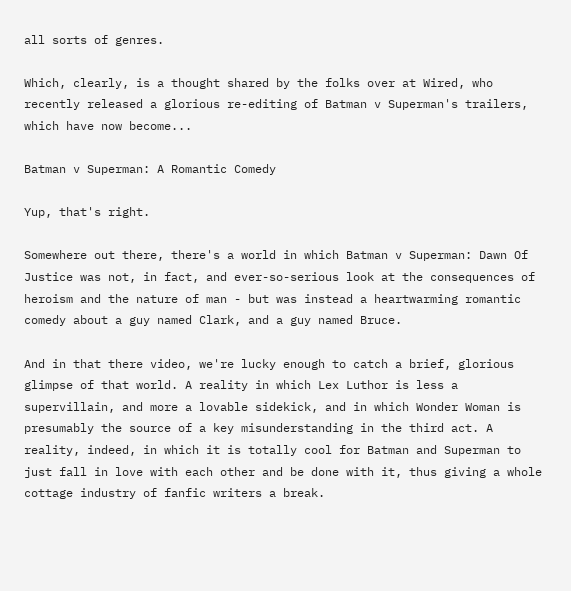all sorts of genres.

Which, clearly, is a thought shared by the folks over at Wired, who recently released a glorious re-editing of Batman v Superman's trailers, which have now become...

Batman v Superman: A Romantic Comedy

Yup, that's right.

Somewhere out there, there's a world in which Batman v Superman: Dawn Of Justice was not, in fact, and ever-so-serious look at the consequences of heroism and the nature of man - but was instead a heartwarming romantic comedy about a guy named Clark, and a guy named Bruce.

And in that there video, we're lucky enough to catch a brief, glorious glimpse of that world. A reality in which Lex Luthor is less a supervillain, and more a lovable sidekick, and in which Wonder Woman is presumably the source of a key misunderstanding in the third act. A reality, indeed, in which it is totally cool for Batman and Superman to just fall in love with each other and be done with it, thus giving a whole cottage industry of fanfic writers a break.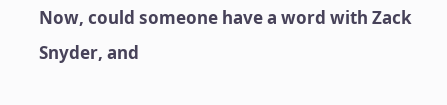Now, could someone have a word with Zack Snyder, and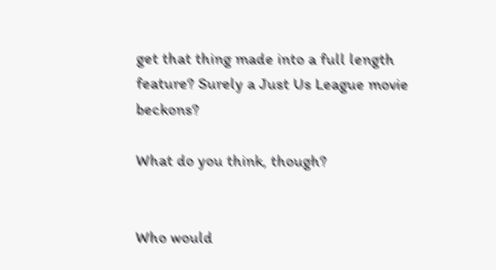get that thing made into a full length feature? Surely a Just Us League movie beckons?

What do you think, though?


Who would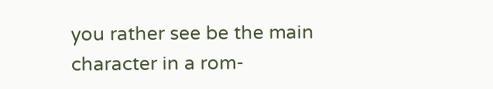you rather see be the main character in a rom-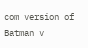com version of Batman v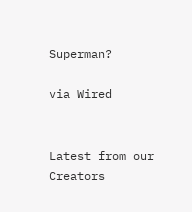Superman?

via Wired


Latest from our Creators